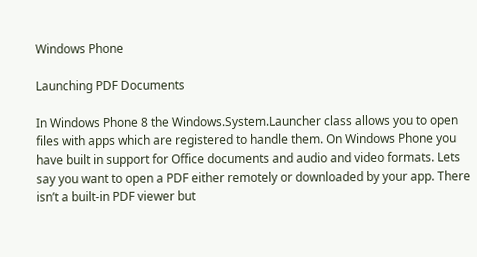Windows Phone

Launching PDF Documents

In Windows Phone 8 the Windows.System.Launcher class allows you to open files with apps which are registered to handle them. On Windows Phone you have built in support for Office documents and audio and video formats. Lets say you want to open a PDF either remotely or downloaded by your app. There isn’t a built-in PDF viewer but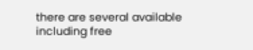there are several available including free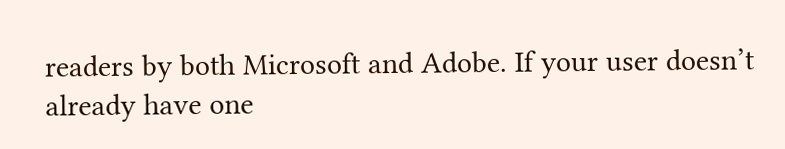readers by both Microsoft and Adobe. If your user doesn’t already have one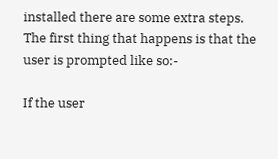installed there are some extra steps. The first thing that happens is that the user is prompted like so:-

If the user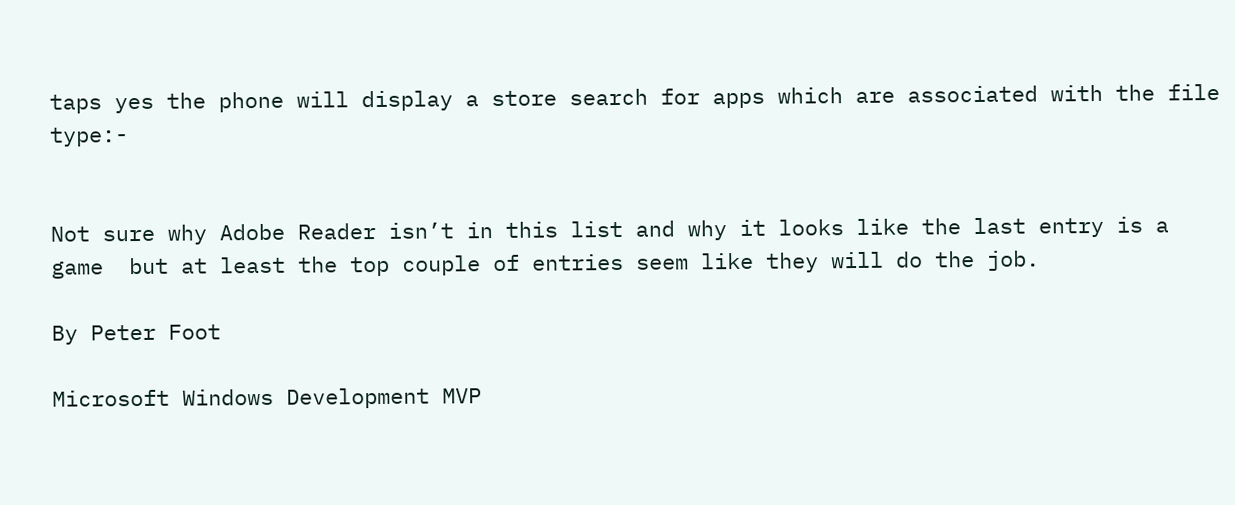taps yes the phone will display a store search for apps which are associated with the file type:-


Not sure why Adobe Reader isn’t in this list and why it looks like the last entry is a game  but at least the top couple of entries seem like they will do the job.

By Peter Foot

Microsoft Windows Development MVP